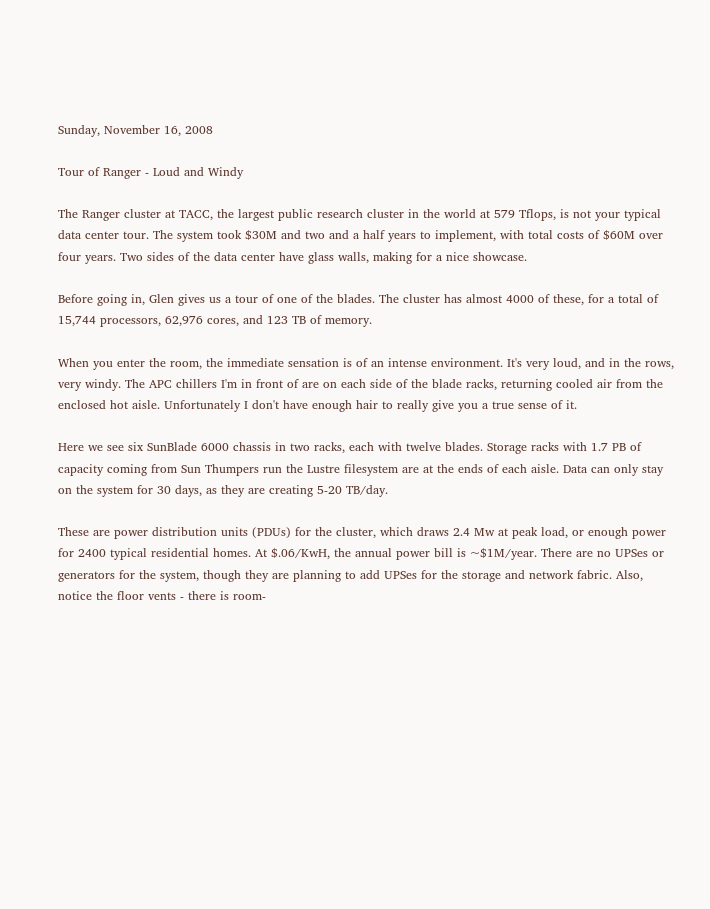Sunday, November 16, 2008

Tour of Ranger - Loud and Windy

The Ranger cluster at TACC, the largest public research cluster in the world at 579 Tflops, is not your typical data center tour. The system took $30M and two and a half years to implement, with total costs of $60M over four years. Two sides of the data center have glass walls, making for a nice showcase.

Before going in, Glen gives us a tour of one of the blades. The cluster has almost 4000 of these, for a total of 15,744 processors, 62,976 cores, and 123 TB of memory.

When you enter the room, the immediate sensation is of an intense environment. It's very loud, and in the rows, very windy. The APC chillers I'm in front of are on each side of the blade racks, returning cooled air from the enclosed hot aisle. Unfortunately I don't have enough hair to really give you a true sense of it.

Here we see six SunBlade 6000 chassis in two racks, each with twelve blades. Storage racks with 1.7 PB of capacity coming from Sun Thumpers run the Lustre filesystem are at the ends of each aisle. Data can only stay on the system for 30 days, as they are creating 5-20 TB/day.

These are power distribution units (PDUs) for the cluster, which draws 2.4 Mw at peak load, or enough power for 2400 typical residential homes. At $.06/KwH, the annual power bill is ~$1M/year. There are no UPSes or generators for the system, though they are planning to add UPSes for the storage and network fabric. Also, notice the floor vents - there is room-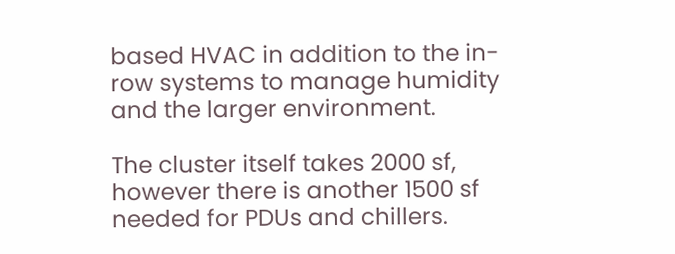based HVAC in addition to the in-row systems to manage humidity and the larger environment.

The cluster itself takes 2000 sf, however there is another 1500 sf needed for PDUs and chillers.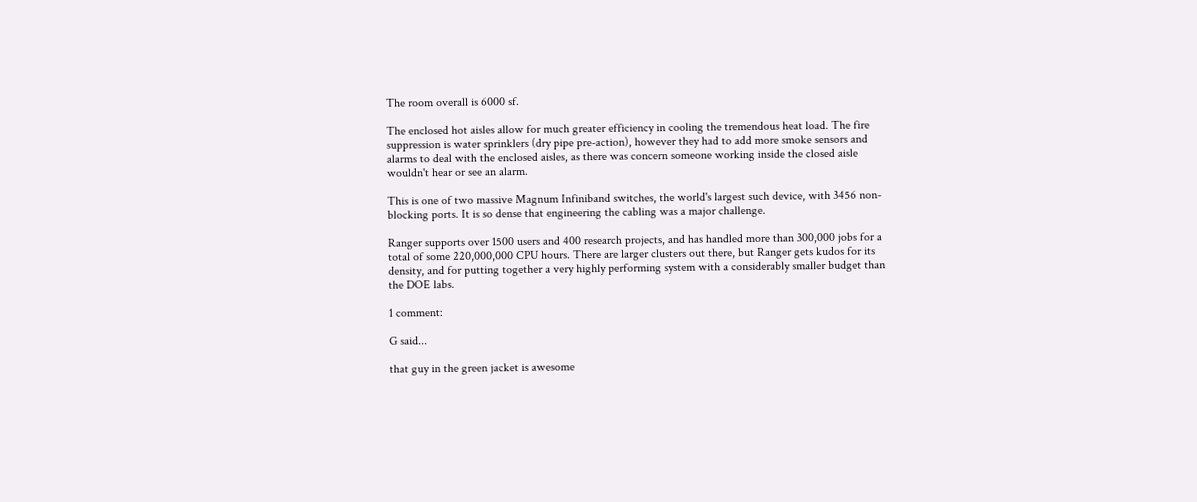The room overall is 6000 sf.

The enclosed hot aisles allow for much greater efficiency in cooling the tremendous heat load. The fire suppression is water sprinklers (dry pipe pre-action), however they had to add more smoke sensors and alarms to deal with the enclosed aisles, as there was concern someone working inside the closed aisle wouldn't hear or see an alarm.

This is one of two massive Magnum Infiniband switches, the world's largest such device, with 3456 non-blocking ports. It is so dense that engineering the cabling was a major challenge.

Ranger supports over 1500 users and 400 research projects, and has handled more than 300,000 jobs for a total of some 220,000,000 CPU hours. There are larger clusters out there, but Ranger gets kudos for its density, and for putting together a very highly performing system with a considerably smaller budget than the DOE labs.

1 comment:

G said...

that guy in the green jacket is awesome